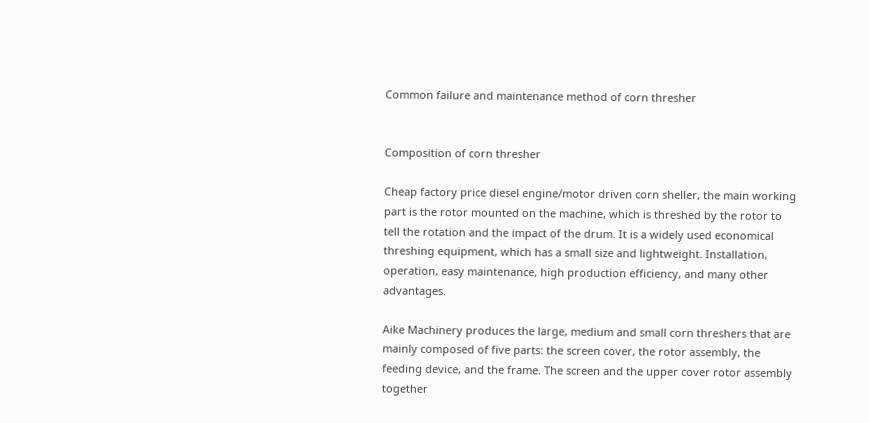Common failure and maintenance method of corn thresher


Composition of corn thresher

Cheap factory price diesel engine/motor driven corn sheller, the main working part is the rotor mounted on the machine, which is threshed by the rotor to tell the rotation and the impact of the drum. It is a widely used economical threshing equipment, which has a small size and lightweight. Installation, operation, easy maintenance, high production efficiency, and many other advantages.

Aike Machinery produces the large, medium and small corn threshers that are mainly composed of five parts: the screen cover, the rotor assembly, the feeding device, and the frame. The screen and the upper cover rotor assembly together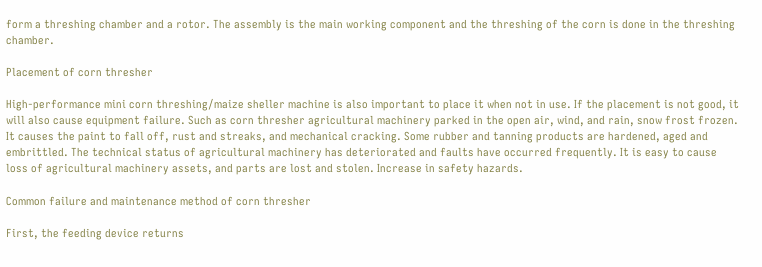form a threshing chamber and a rotor. The assembly is the main working component and the threshing of the corn is done in the threshing chamber.

Placement of corn thresher

High-performance mini corn threshing/maize sheller machine is also important to place it when not in use. If the placement is not good, it will also cause equipment failure. Such as corn thresher agricultural machinery parked in the open air, wind, and rain, snow frost frozen. It causes the paint to fall off, rust and streaks, and mechanical cracking. Some rubber and tanning products are hardened, aged and embrittled. The technical status of agricultural machinery has deteriorated and faults have occurred frequently. It is easy to cause loss of agricultural machinery assets, and parts are lost and stolen. Increase in safety hazards.

Common failure and maintenance method of corn thresher

First, the feeding device returns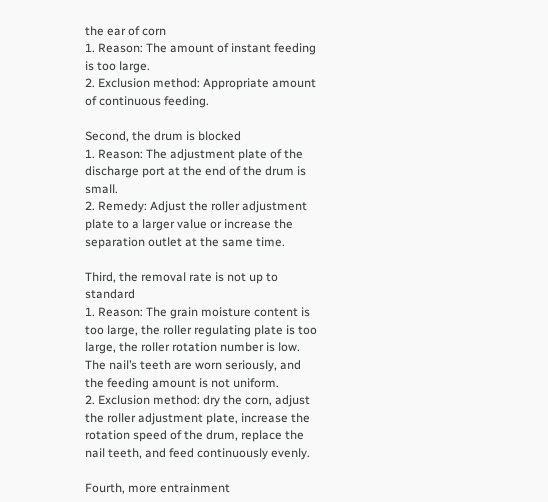the ear of corn
1. Reason: The amount of instant feeding is too large.
2. Exclusion method: Appropriate amount of continuous feeding.

Second, the drum is blocked
1. Reason: The adjustment plate of the discharge port at the end of the drum is small.
2. Remedy: Adjust the roller adjustment plate to a larger value or increase the separation outlet at the same time.

Third, the removal rate is not up to standard
1. Reason: The grain moisture content is too large, the roller regulating plate is too large, the roller rotation number is low. The nail’s teeth are worn seriously, and the feeding amount is not uniform.
2. Exclusion method: dry the corn, adjust the roller adjustment plate, increase the rotation speed of the drum, replace the nail teeth, and feed continuously evenly.

Fourth, more entrainment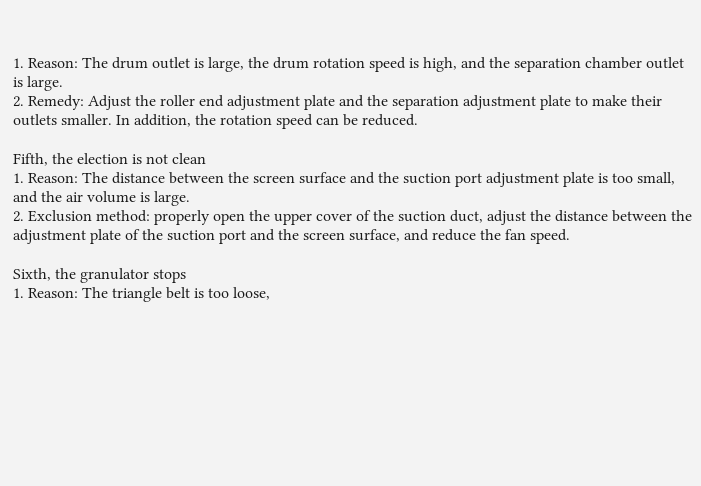1. Reason: The drum outlet is large, the drum rotation speed is high, and the separation chamber outlet is large.
2. Remedy: Adjust the roller end adjustment plate and the separation adjustment plate to make their outlets smaller. In addition, the rotation speed can be reduced.

Fifth, the election is not clean
1. Reason: The distance between the screen surface and the suction port adjustment plate is too small, and the air volume is large.
2. Exclusion method: properly open the upper cover of the suction duct, adjust the distance between the adjustment plate of the suction port and the screen surface, and reduce the fan speed.

Sixth, the granulator stops
1. Reason: The triangle belt is too loose,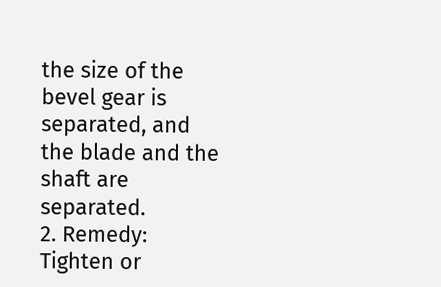the size of the bevel gear is separated, and the blade and the shaft are separated.
2. Remedy: Tighten or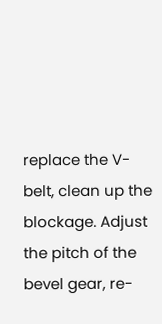replace the V-belt, clean up the blockage. Adjust the pitch of the bevel gear, re-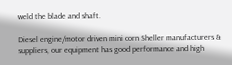weld the blade and shaft.

Diesel engine/motor driven mini corn Sheller manufacturers & suppliers, our equipment has good performance and high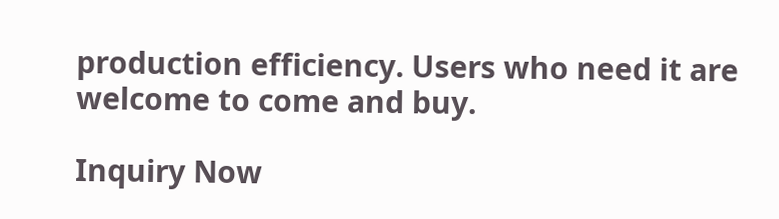production efficiency. Users who need it are welcome to come and buy.

Inquiry Now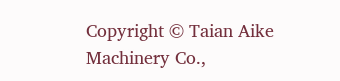Copyright © Taian Aike Machinery Co.,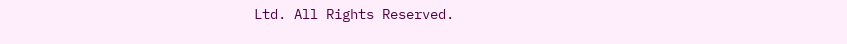Ltd. All Rights Reserved.